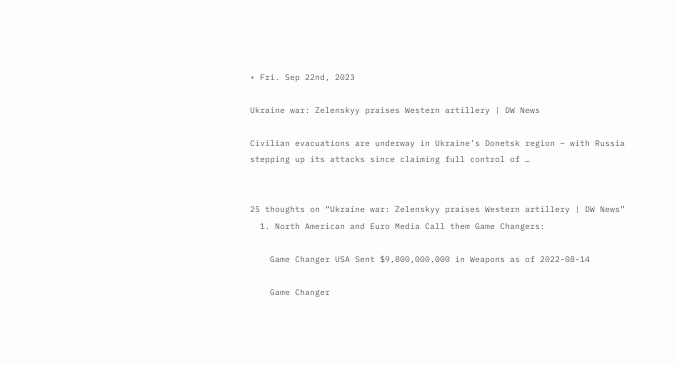• Fri. Sep 22nd, 2023

Ukraine war: Zelenskyy praises Western artillery | DW News

Civilian evacuations are underway in Ukraine’s Donetsk region – with Russia stepping up its attacks since claiming full control of …


25 thoughts on “Ukraine war: Zelenskyy praises Western artillery | DW News”
  1. North American and Euro Media Call them Game Changers:

    Game Changer USA Sent $9,800,000,000 in Weapons as of 2022-08-14

    Game Changer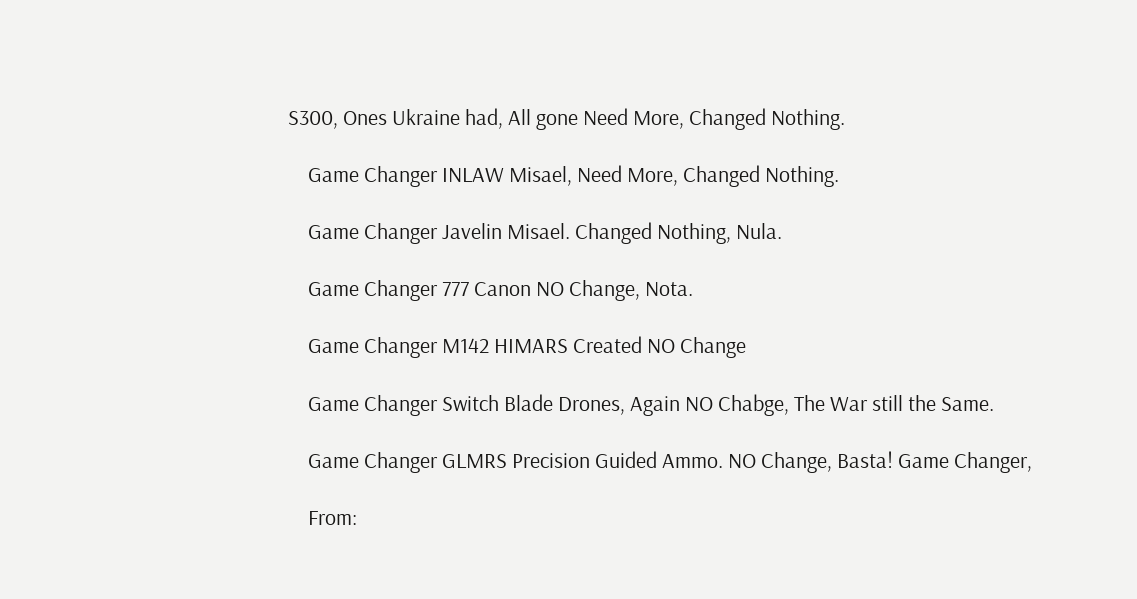S300, Ones Ukraine had, All gone Need More, Changed Nothing.

    Game Changer INLAW Misael, Need More, Changed Nothing.

    Game Changer Javelin Misael. Changed Nothing, Nula.

    Game Changer 777 Canon NO Change, Nota.

    Game Changer M142 HIMARS Created NO Change

    Game Changer Switch Blade Drones, Again NO Chabge, The War still the Same.

    Game Changer GLMRS Precision Guided Ammo. NO Change, Basta! Game Changer,

    From: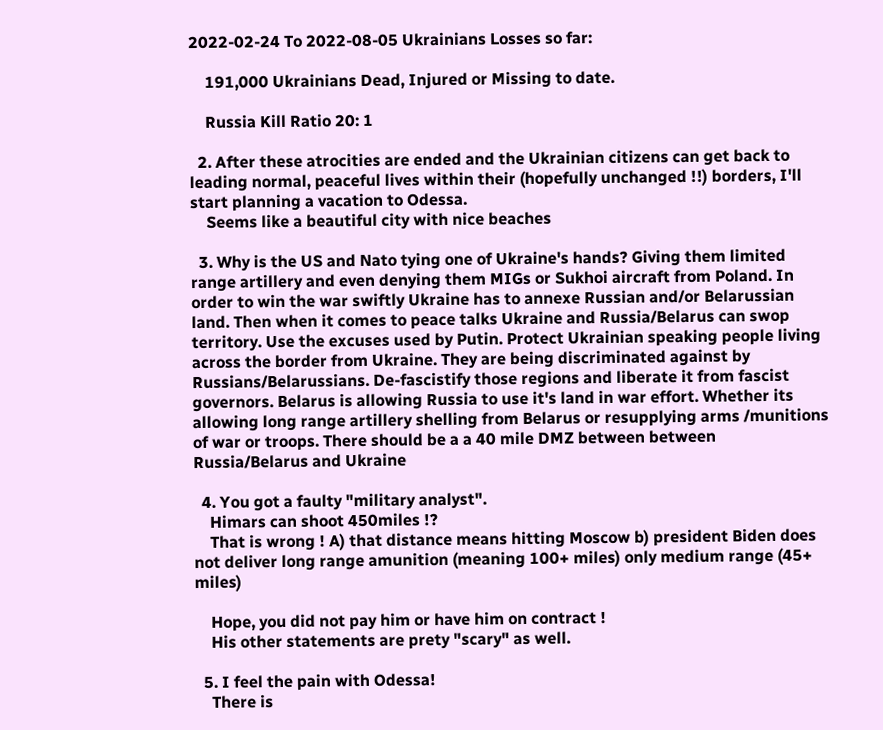2022-02-24 To 2022-08-05 Ukrainians Losses so far:

    191,000 Ukrainians Dead, Injured or Missing to date.

    Russia Kill Ratio 20: 1

  2. After these atrocities are ended and the Ukrainian citizens can get back to leading normal, peaceful lives within their (hopefully unchanged !!) borders, I'll start planning a vacation to Odessa.
    Seems like a beautiful city with nice beaches

  3. Why is the US and Nato tying one of Ukraine's hands? Giving them limited range artillery and even denying them MIGs or Sukhoi aircraft from Poland. In order to win the war swiftly Ukraine has to annexe Russian and/or Belarussian land. Then when it comes to peace talks Ukraine and Russia/Belarus can swop territory. Use the excuses used by Putin. Protect Ukrainian speaking people living across the border from Ukraine. They are being discriminated against by Russians/Belarussians. De-fascistify those regions and liberate it from fascist governors. Belarus is allowing Russia to use it's land in war effort. Whether its allowing long range artillery shelling from Belarus or resupplying arms /munitions of war or troops. There should be a a 40 mile DMZ between between Russia/Belarus and Ukraine

  4. You got a faulty "military analyst".
    Himars can shoot 450miles !?
    That is wrong ! A) that distance means hitting Moscow b) president Biden does not deliver long range amunition (meaning 100+ miles) only medium range (45+ miles)

    Hope, you did not pay him or have him on contract !
    His other statements are prety "scary" as well.

  5. I feel the pain with Odessa!
    There is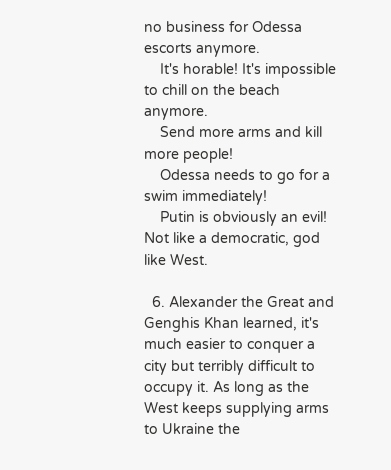no business for Odessa escorts anymore.
    It's horable! It's impossible to chill on the beach anymore.
    Send more arms and kill more people!
    Odessa needs to go for a swim immediately!
    Putin is obviously an evil! Not like a democratic, god like West.

  6. Alexander the Great and Genghis Khan learned, it's much easier to conquer a city but terribly difficult to occupy it. As long as the West keeps supplying arms to Ukraine the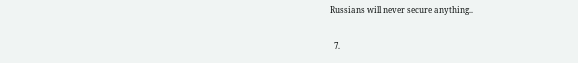Russians will never secure anything..

  7.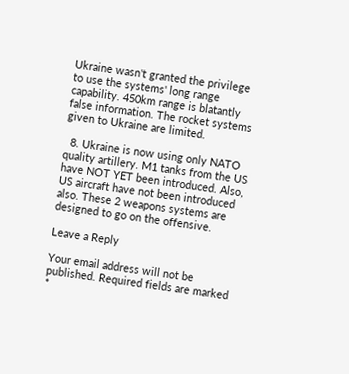Ukraine wasn't granted the privilege to use the systems' long range capability. 450km range is blatantly false information. The rocket systems given to Ukraine are limited.

  8. Ukraine is now using only NATO quality artillery. M1 tanks from the US have NOT YET been introduced. Also, US aircraft have not been introduced also. These 2 weapons systems are designed to go on the offensive.

Leave a Reply

Your email address will not be published. Required fields are marked *